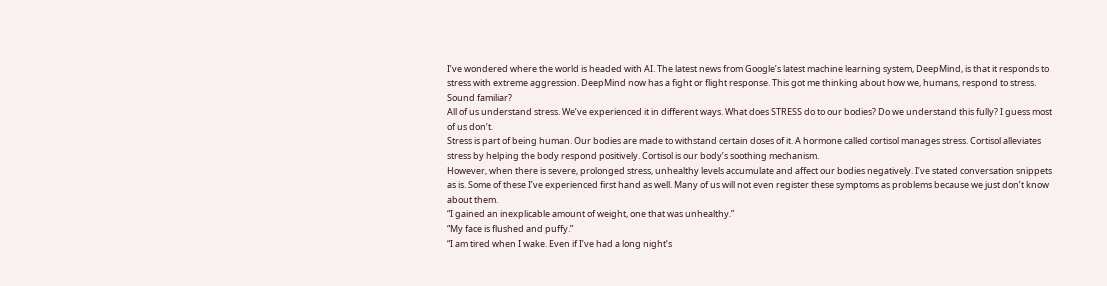I’ve wondered where the world is headed with AI. The latest news from Google’s latest machine learning system, DeepMind, is that it responds to stress with extreme aggression. DeepMind now has a fight or flight response. This got me thinking about how we, humans, respond to stress.
Sound familiar?
All of us understand stress. We’ve experienced it in different ways. What does STRESS do to our bodies? Do we understand this fully? I guess most of us don’t.
Stress is part of being human. Our bodies are made to withstand certain doses of it. A hormone called cortisol manages stress. Cortisol alleviates stress by helping the body respond positively. Cortisol is our body’s soothing mechanism.
However, when there is severe, prolonged stress, unhealthy levels accumulate and affect our bodies negatively. I’ve stated conversation snippets as is. Some of these I’ve experienced first hand as well. Many of us will not even register these symptoms as problems because we just don’t know about them.
“I gained an inexplicable amount of weight, one that was unhealthy.”
“My face is flushed and puffy.”
“I am tired when I wake. Even if I’ve had a long night’s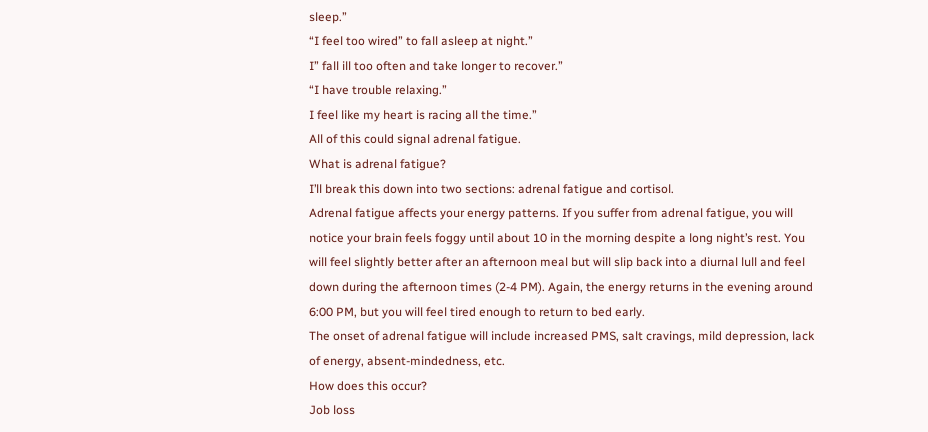sleep.”
“I feel too wired” to fall asleep at night.”
I” fall ill too often and take longer to recover.”
“I have trouble relaxing.”
I feel like my heart is racing all the time.”
All of this could signal adrenal fatigue.
What is adrenal fatigue?
I’ll break this down into two sections: adrenal fatigue and cortisol.
Adrenal fatigue affects your energy patterns. If you suffer from adrenal fatigue, you will notice your brain feels foggy until about 10 in the morning despite a long night’s rest. You will feel slightly better after an afternoon meal but will slip back into a diurnal lull and feel down during the afternoon times (2-4 PM). Again, the energy returns in the evening around 6:00 PM, but you will feel tired enough to return to bed early.
The onset of adrenal fatigue will include increased PMS, salt cravings, mild depression, lack of energy, absent-mindedness, etc.
How does this occur?
Job loss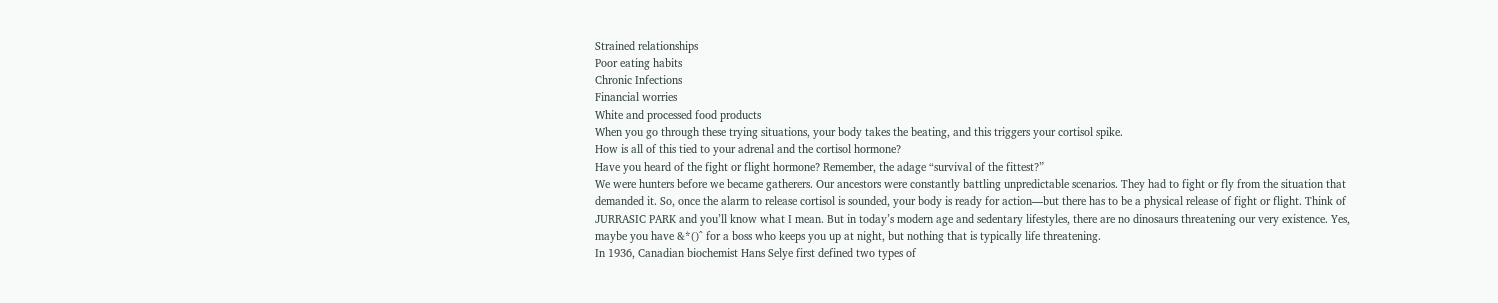Strained relationships
Poor eating habits
Chronic Infections
Financial worries
White and processed food products
When you go through these trying situations, your body takes the beating, and this triggers your cortisol spike.
How is all of this tied to your adrenal and the cortisol hormone?
Have you heard of the fight or flight hormone? Remember, the adage “survival of the fittest?”
We were hunters before we became gatherers. Our ancestors were constantly battling unpredictable scenarios. They had to fight or fly from the situation that demanded it. So, once the alarm to release cortisol is sounded, your body is ready for action—but there has to be a physical release of fight or flight. Think of JURRASIC PARK and you’ll know what I mean. But in today’s modern age and sedentary lifestyles, there are no dinosaurs threatening our very existence. Yes, maybe you have &*()^ for a boss who keeps you up at night, but nothing that is typically life threatening.
In 1936, Canadian biochemist Hans Selye first defined two types of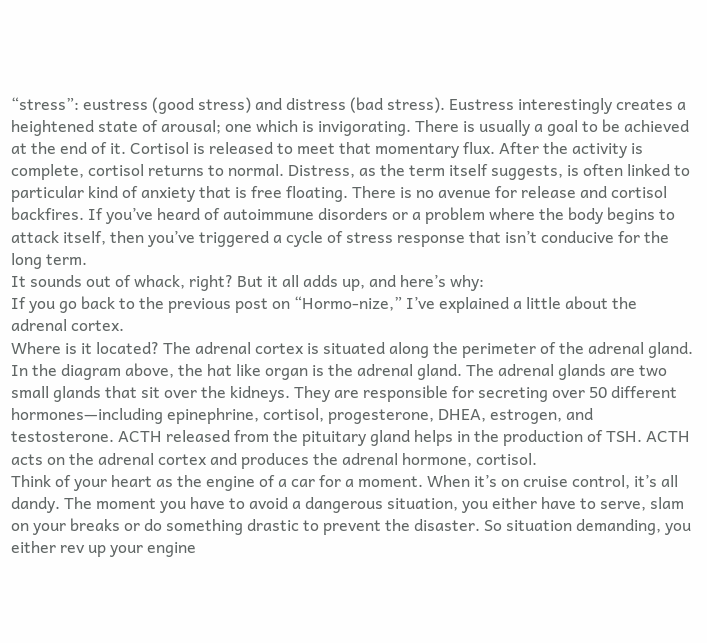“stress”: eustress (good stress) and distress (bad stress). Eustress interestingly creates a heightened state of arousal; one which is invigorating. There is usually a goal to be achieved at the end of it. Cortisol is released to meet that momentary flux. After the activity is complete, cortisol returns to normal. Distress, as the term itself suggests, is often linked to particular kind of anxiety that is free floating. There is no avenue for release and cortisol backfires. If you’ve heard of autoimmune disorders or a problem where the body begins to attack itself, then you’ve triggered a cycle of stress response that isn’t conducive for the long term.
It sounds out of whack, right? But it all adds up, and here’s why:
If you go back to the previous post on “Hormo-nize,” I’ve explained a little about the adrenal cortex.
Where is it located? The adrenal cortex is situated along the perimeter of the adrenal gland.
In the diagram above, the hat like organ is the adrenal gland. The adrenal glands are two small glands that sit over the kidneys. They are responsible for secreting over 50 different hormones—including epinephrine, cortisol, progesterone, DHEA, estrogen, and testosterone. ACTH released from the pituitary gland helps in the production of TSH. ACTH acts on the adrenal cortex and produces the adrenal hormone, cortisol.
Think of your heart as the engine of a car for a moment. When it’s on cruise control, it’s all dandy. The moment you have to avoid a dangerous situation, you either have to serve, slam on your breaks or do something drastic to prevent the disaster. So situation demanding, you either rev up your engine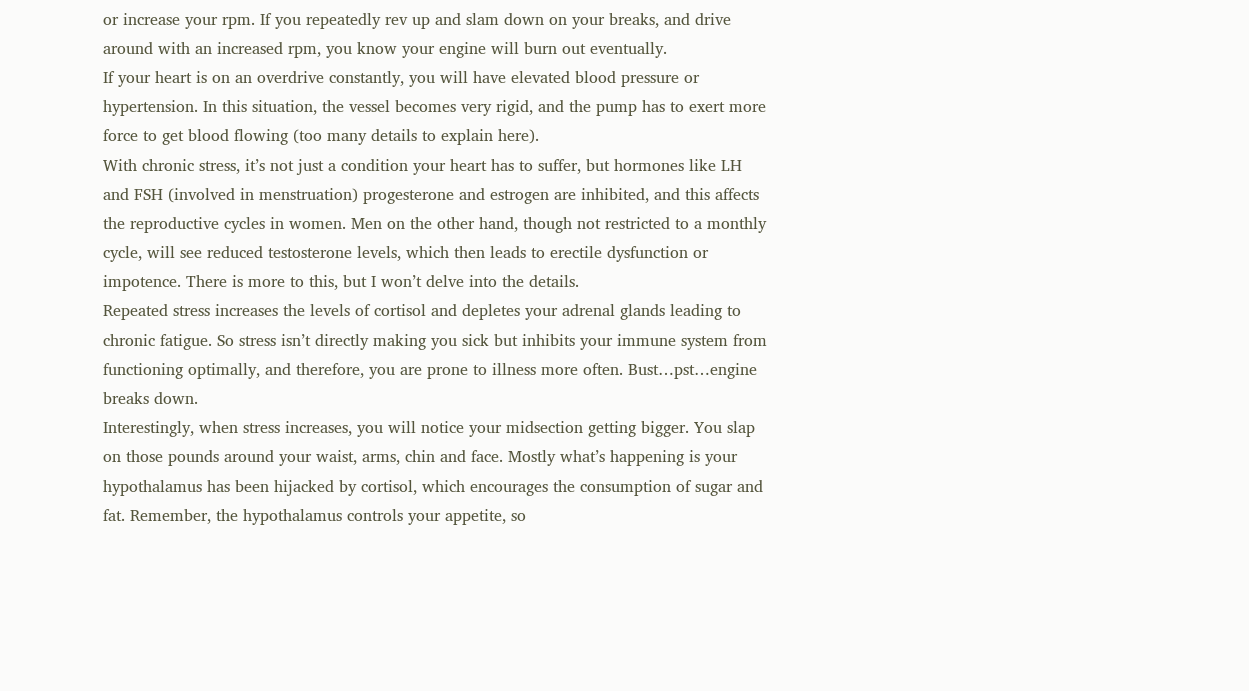or increase your rpm. If you repeatedly rev up and slam down on your breaks, and drive around with an increased rpm, you know your engine will burn out eventually.
If your heart is on an overdrive constantly, you will have elevated blood pressure or hypertension. In this situation, the vessel becomes very rigid, and the pump has to exert more force to get blood flowing (too many details to explain here).
With chronic stress, it’s not just a condition your heart has to suffer, but hormones like LH and FSH (involved in menstruation) progesterone and estrogen are inhibited, and this affects the reproductive cycles in women. Men on the other hand, though not restricted to a monthly cycle, will see reduced testosterone levels, which then leads to erectile dysfunction or impotence. There is more to this, but I won’t delve into the details.
Repeated stress increases the levels of cortisol and depletes your adrenal glands leading to chronic fatigue. So stress isn’t directly making you sick but inhibits your immune system from functioning optimally, and therefore, you are prone to illness more often. Bust…pst…engine breaks down.
Interestingly, when stress increases, you will notice your midsection getting bigger. You slap on those pounds around your waist, arms, chin and face. Mostly what’s happening is your hypothalamus has been hijacked by cortisol, which encourages the consumption of sugar and fat. Remember, the hypothalamus controls your appetite, so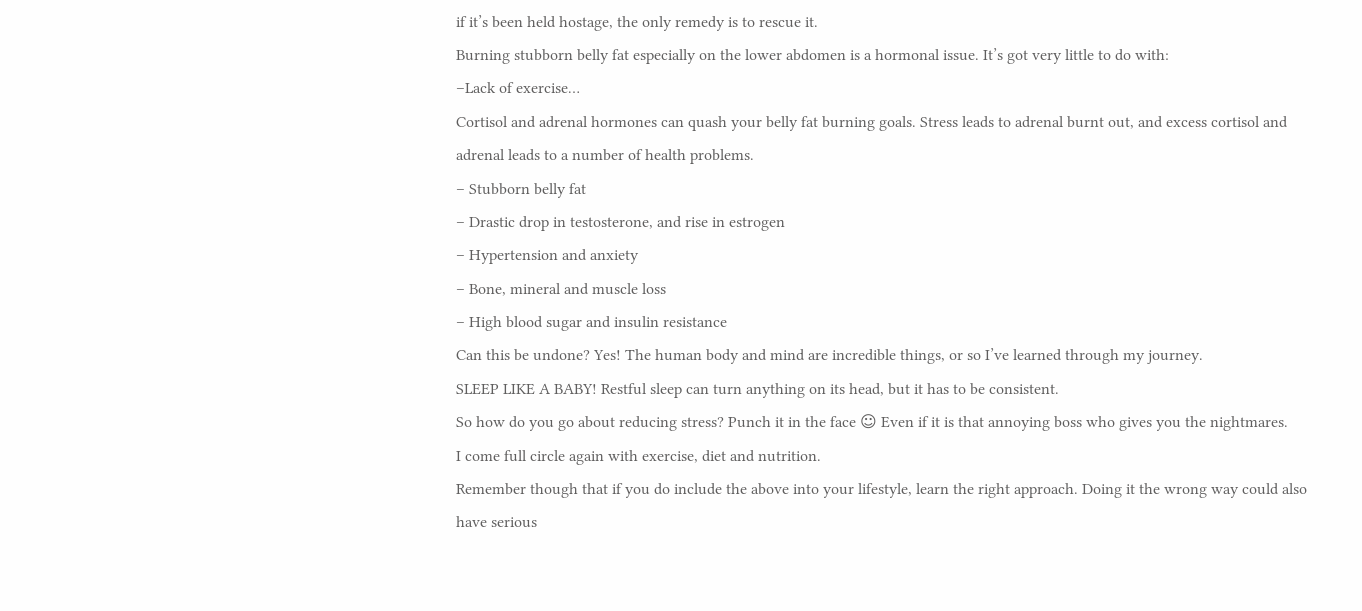if it’s been held hostage, the only remedy is to rescue it.
Burning stubborn belly fat especially on the lower abdomen is a hormonal issue. It’s got very little to do with:
–Lack of exercise…
Cortisol and adrenal hormones can quash your belly fat burning goals. Stress leads to adrenal burnt out, and excess cortisol and adrenal leads to a number of health problems.
– Stubborn belly fat
– Drastic drop in testosterone, and rise in estrogen
– Hypertension and anxiety
– Bone, mineral and muscle loss
– High blood sugar and insulin resistance
Can this be undone? Yes! The human body and mind are incredible things, or so I’ve learned through my journey.
SLEEP LIKE A BABY! Restful sleep can turn anything on its head, but it has to be consistent.
So how do you go about reducing stress? Punch it in the face ☺ Even if it is that annoying boss who gives you the nightmares.
I come full circle again with exercise, diet and nutrition.
Remember though that if you do include the above into your lifestyle, learn the right approach. Doing it the wrong way could also have serious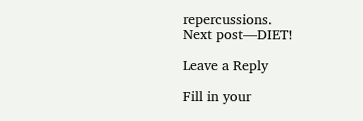repercussions.
Next post—DIET!

Leave a Reply

Fill in your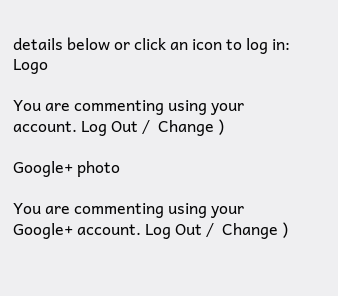details below or click an icon to log in: Logo

You are commenting using your account. Log Out /  Change )

Google+ photo

You are commenting using your Google+ account. Log Out /  Change )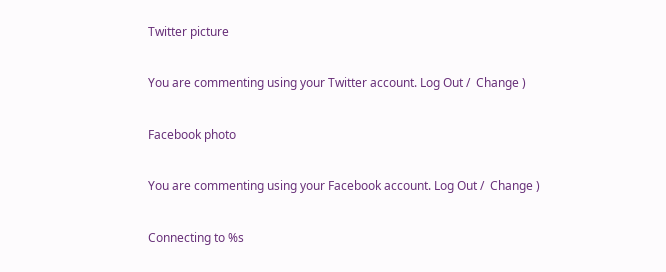Twitter picture

You are commenting using your Twitter account. Log Out /  Change )

Facebook photo

You are commenting using your Facebook account. Log Out /  Change )

Connecting to %s